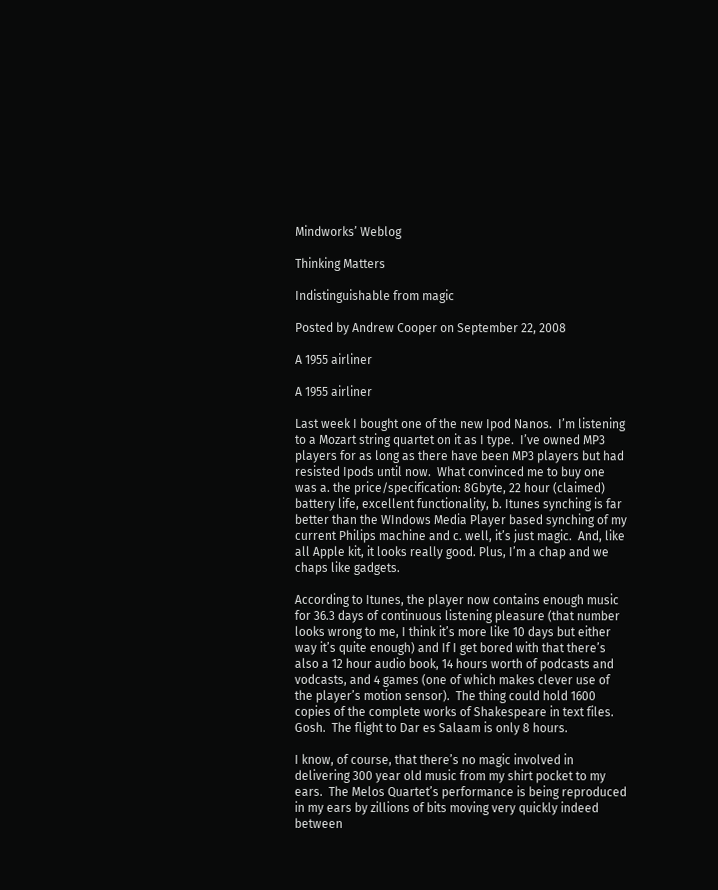Mindworks’ Weblog

Thinking Matters

Indistinguishable from magic

Posted by Andrew Cooper on September 22, 2008

A 1955 airliner

A 1955 airliner

Last week I bought one of the new Ipod Nanos.  I’m listening to a Mozart string quartet on it as I type.  I’ve owned MP3 players for as long as there have been MP3 players but had resisted Ipods until now.  What convinced me to buy one was a. the price/specification: 8Gbyte, 22 hour (claimed) battery life, excellent functionality, b. Itunes synching is far better than the WIndows Media Player based synching of my current Philips machine and c. well, it’s just magic.  And, like all Apple kit, it looks really good. Plus, I’m a chap and we chaps like gadgets.

According to Itunes, the player now contains enough music for 36.3 days of continuous listening pleasure (that number looks wrong to me, I think it’s more like 10 days but either way it’s quite enough) and If I get bored with that there’s also a 12 hour audio book, 14 hours worth of podcasts and vodcasts, and 4 games (one of which makes clever use of the player’s motion sensor).  The thing could hold 1600 copies of the complete works of Shakespeare in text files.  Gosh.  The flight to Dar es Salaam is only 8 hours.

I know, of course, that there’s no magic involved in delivering 300 year old music from my shirt pocket to my ears.  The Melos Quartet’s performance is being reproduced in my ears by zillions of bits moving very quickly indeed between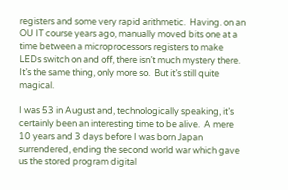registers and some very rapid arithmetic.  Having. on an OU IT course years ago, manually moved bits one at a time between a microprocessors registers to make LEDs switch on and off, there isn’t much mystery there.  It’s the same thing, only more so.  But it’s still quite magical.

I was 53 in August and, technologically speaking, it’s certainly been an interesting time to be alive.  A mere 10 years and 3 days before I was born Japan surrendered, ending the second world war which gave us the stored program digital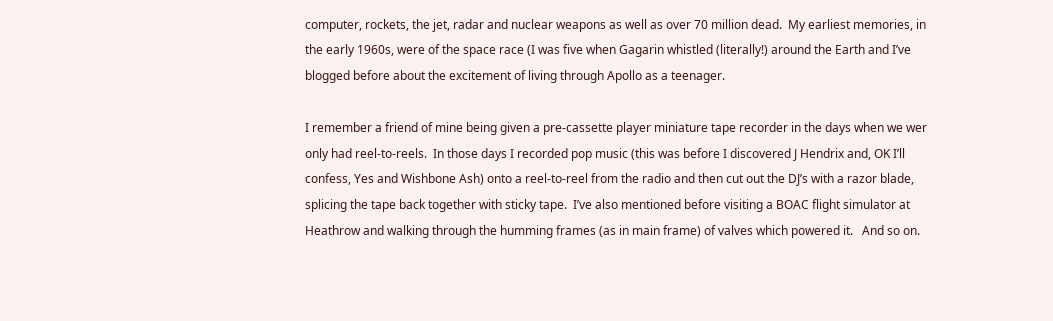computer, rockets, the jet, radar and nuclear weapons as well as over 70 million dead.  My earliest memories, in the early 1960s, were of the space race (I was five when Gagarin whistled (literally!) around the Earth and I’ve blogged before about the excitement of living through Apollo as a teenager.

I remember a friend of mine being given a pre-cassette player miniature tape recorder in the days when we wer only had reel-to-reels.  In those days I recorded pop music (this was before I discovered J Hendrix and, OK I’ll confess, Yes and Wishbone Ash) onto a reel-to-reel from the radio and then cut out the DJ’s with a razor blade, splicing the tape back together with sticky tape.  I’ve also mentioned before visiting a BOAC flight simulator at Heathrow and walking through the humming frames (as in main frame) of valves which powered it.   And so on.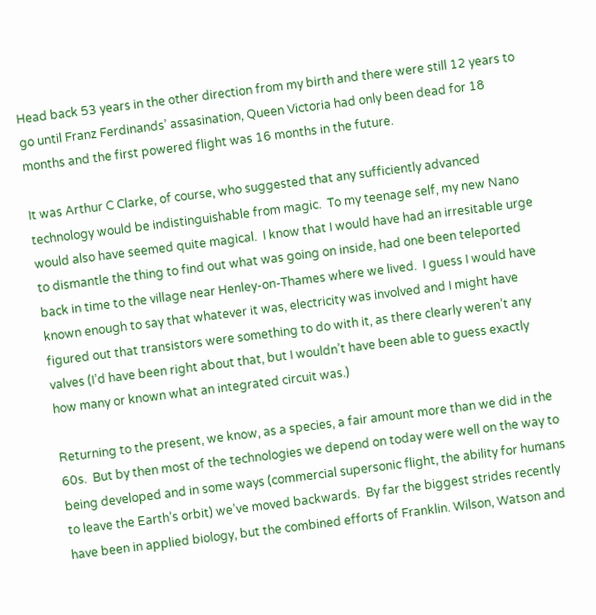Head back 53 years in the other direction from my birth and there were still 12 years to go until Franz Ferdinands’ assasination, Queen Victoria had only been dead for 18 months and the first powered flight was 16 months in the future.

It was Arthur C Clarke, of course, who suggested that any sufficiently advanced technology would be indistinguishable from magic.  To my teenage self, my new Nano would also have seemed quite magical.  I know that I would have had an irresitable urge to dismantle the thing to find out what was going on inside, had one been teleported back in time to the village near Henley-on-Thames where we lived.  I guess I would have known enough to say that whatever it was, electricity was involved and I might have figured out that transistors were something to do with it, as there clearly weren’t any valves (I’d have been right about that, but I wouldn’t have been able to guess exactly how many or known what an integrated circuit was.)

Returning to the present, we know, as a species, a fair amount more than we did in the 60s.  But by then most of the technologies we depend on today were well on the way to being developed and in some ways (commercial supersonic flight, the ability for humans to leave the Earth’s orbit) we’ve moved backwards.  By far the biggest strides recently have been in applied biology, but the combined efforts of Franklin. Wilson, Watson and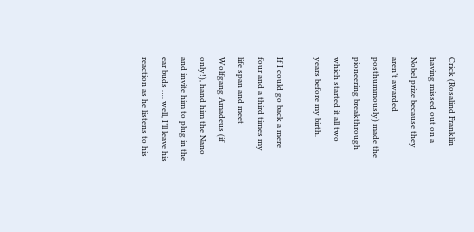Crick (Rosalind Franklin having missed out on a Nobel prize because they aren’t awarded posthummously) made the pioneering breakthrough which started it all two years before my birth.

If I could go back a mere four and a third times my life span and meet Wolfgang Amadeus (if only!), hand him the Nano and invite him to plug in the ear buds …. well, I’ll leave his reaction as he listens to his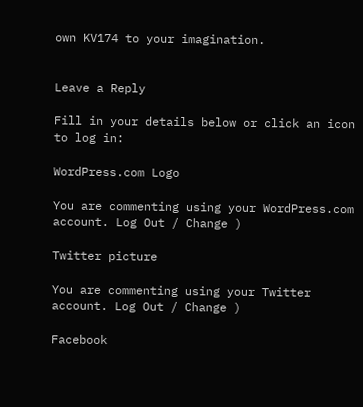own KV174 to your imagination.


Leave a Reply

Fill in your details below or click an icon to log in:

WordPress.com Logo

You are commenting using your WordPress.com account. Log Out / Change )

Twitter picture

You are commenting using your Twitter account. Log Out / Change )

Facebook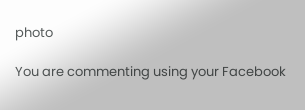photo

You are commenting using your Facebook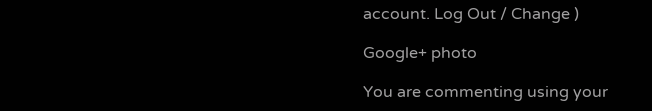account. Log Out / Change )

Google+ photo

You are commenting using your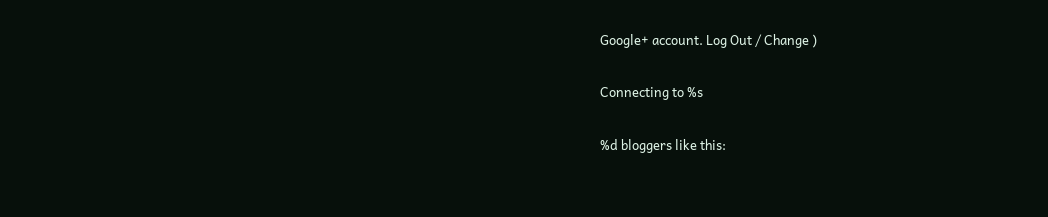Google+ account. Log Out / Change )

Connecting to %s

%d bloggers like this: